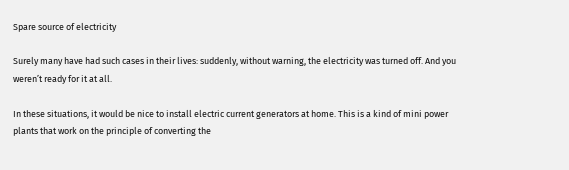Spare source of electricity

Surely many have had such cases in their lives: suddenly, without warning, the electricity was turned off. And you weren’t ready for it at all.

In these situations, it would be nice to install electric current generators at home. This is a kind of mini power plants that work on the principle of converting the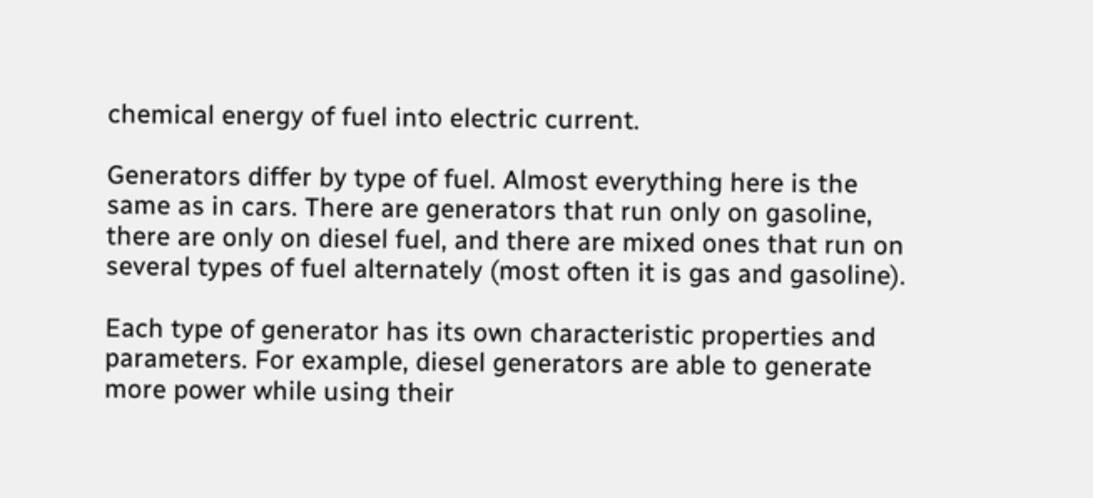chemical energy of fuel into electric current.

Generators differ by type of fuel. Almost everything here is the same as in cars. There are generators that run only on gasoline, there are only on diesel fuel, and there are mixed ones that run on several types of fuel alternately (most often it is gas and gasoline).

Each type of generator has its own characteristic properties and parameters. For example, diesel generators are able to generate more power while using their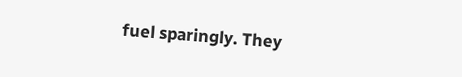fuel sparingly. They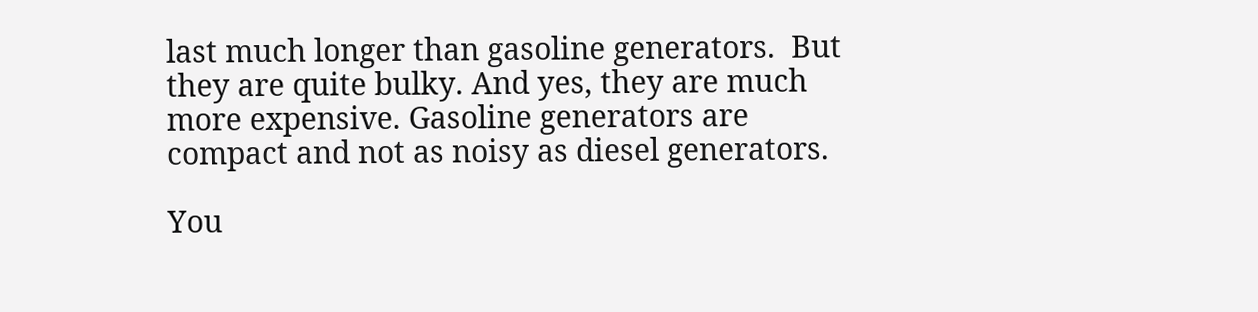last much longer than gasoline generators.  But they are quite bulky. And yes, they are much more expensive. Gasoline generators are compact and not as noisy as diesel generators.

You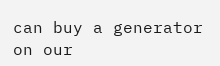can buy a generator on our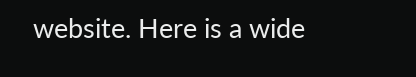website. Here is a wide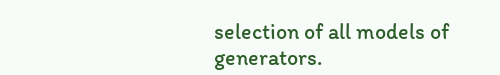selection of all models of generators.